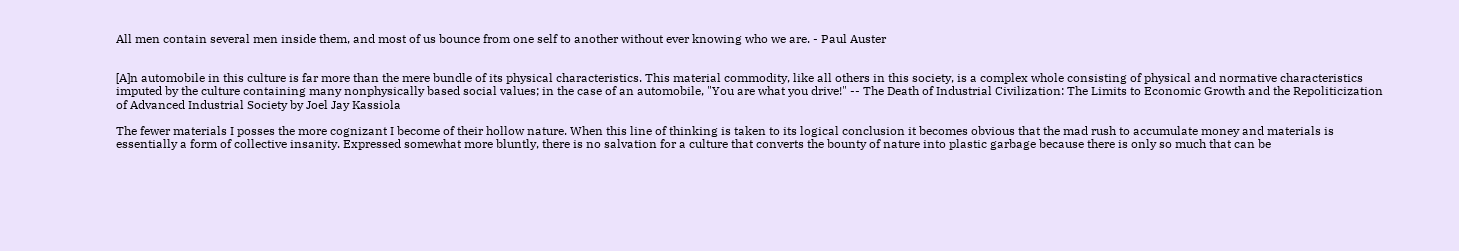All men contain several men inside them, and most of us bounce from one self to another without ever knowing who we are. - Paul Auster


[A]n automobile in this culture is far more than the mere bundle of its physical characteristics. This material commodity, like all others in this society, is a complex whole consisting of physical and normative characteristics imputed by the culture containing many nonphysically based social values; in the case of an automobile, "You are what you drive!" -- The Death of Industrial Civilization: The Limits to Economic Growth and the Repoliticization of Advanced Industrial Society by Joel Jay Kassiola

The fewer materials I posses the more cognizant I become of their hollow nature. When this line of thinking is taken to its logical conclusion it becomes obvious that the mad rush to accumulate money and materials is essentially a form of collective insanity. Expressed somewhat more bluntly, there is no salvation for a culture that converts the bounty of nature into plastic garbage because there is only so much that can be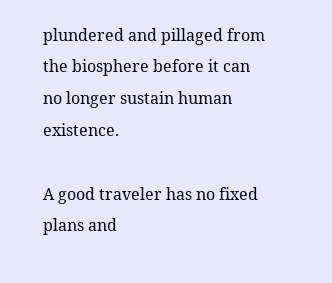plundered and pillaged from the biosphere before it can no longer sustain human existence.

A good traveler has no fixed plans and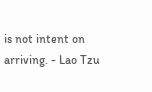is not intent on arriving. - Lao Tzu